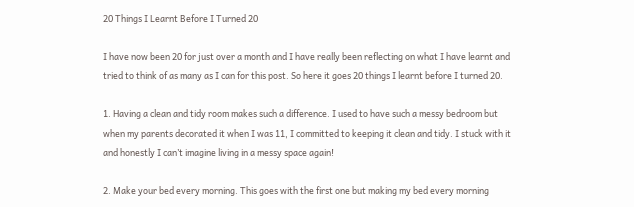20 Things I Learnt Before I Turned 20

I have now been 20 for just over a month and I have really been reflecting on what I have learnt and tried to think of as many as I can for this post. So here it goes 20 things I learnt before I turned 20.

1. Having a clean and tidy room makes such a difference. I used to have such a messy bedroom but when my parents decorated it when I was 11, I committed to keeping it clean and tidy. I stuck with it and honestly I can’t imagine living in a messy space again!

2. Make your bed every morning. This goes with the first one but making my bed every morning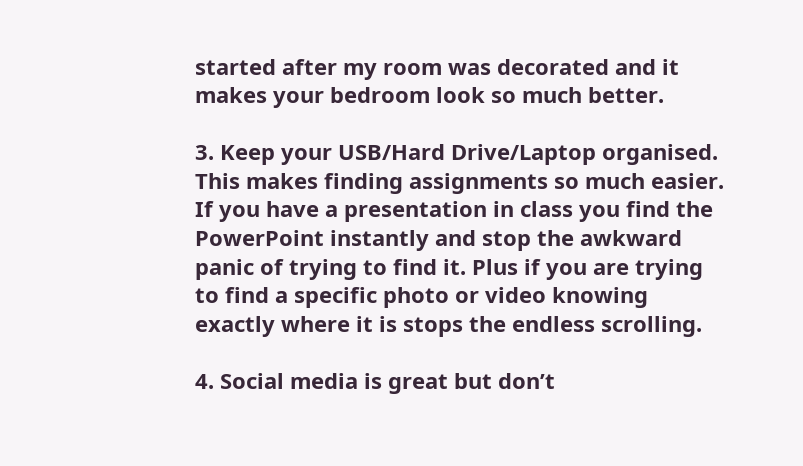started after my room was decorated and it makes your bedroom look so much better.

3. Keep your USB/Hard Drive/Laptop organised. This makes finding assignments so much easier. If you have a presentation in class you find the PowerPoint instantly and stop the awkward panic of trying to find it. Plus if you are trying to find a specific photo or video knowing exactly where it is stops the endless scrolling.

4. Social media is great but don’t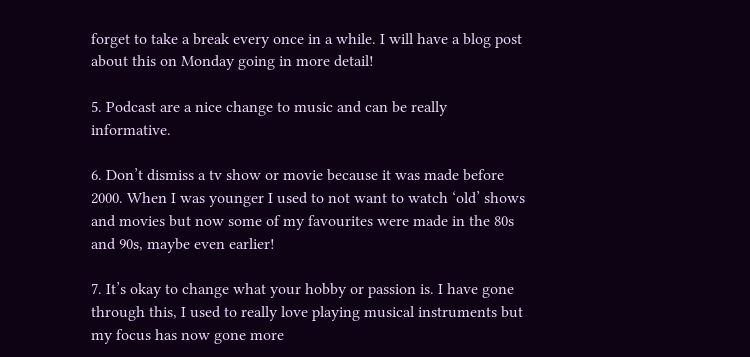forget to take a break every once in a while. I will have a blog post about this on Monday going in more detail!

5. Podcast are a nice change to music and can be really informative.

6. Don’t dismiss a tv show or movie because it was made before 2000. When I was younger I used to not want to watch ‘old’ shows and movies but now some of my favourites were made in the 80s and 90s, maybe even earlier!

7. It’s okay to change what your hobby or passion is. I have gone through this, I used to really love playing musical instruments but my focus has now gone more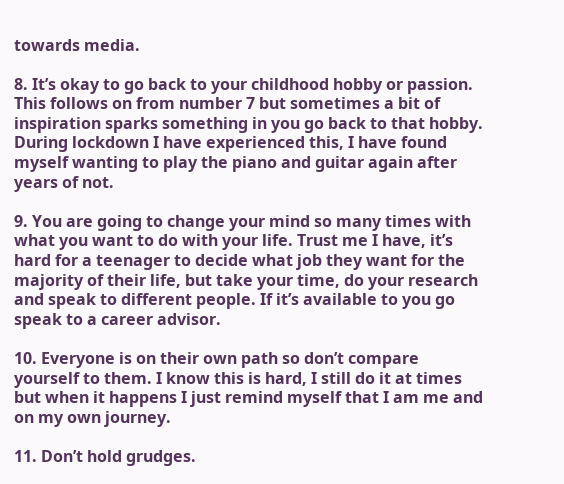towards media.

8. It’s okay to go back to your childhood hobby or passion. This follows on from number 7 but sometimes a bit of inspiration sparks something in you go back to that hobby. During lockdown I have experienced this, I have found myself wanting to play the piano and guitar again after years of not.

9. You are going to change your mind so many times with what you want to do with your life. Trust me I have, it’s hard for a teenager to decide what job they want for the majority of their life, but take your time, do your research and speak to different people. If it’s available to you go speak to a career advisor.

10. Everyone is on their own path so don’t compare yourself to them. I know this is hard, I still do it at times but when it happens I just remind myself that I am me and on my own journey.

11. Don’t hold grudges.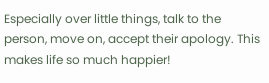Especially over little things, talk to the person, move on, accept their apology. This makes life so much happier!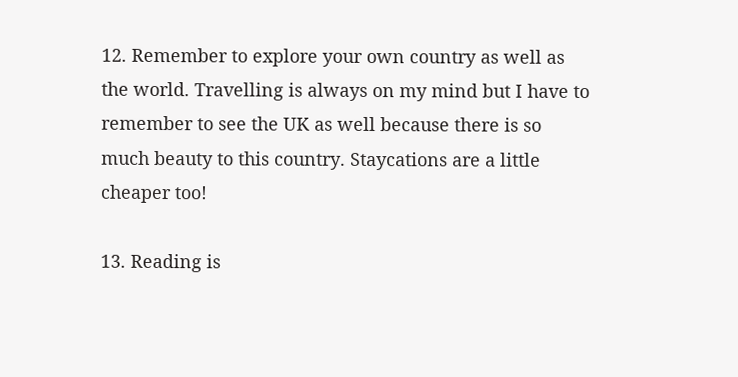12. Remember to explore your own country as well as the world. Travelling is always on my mind but I have to remember to see the UK as well because there is so much beauty to this country. Staycations are a little cheaper too!

13. Reading is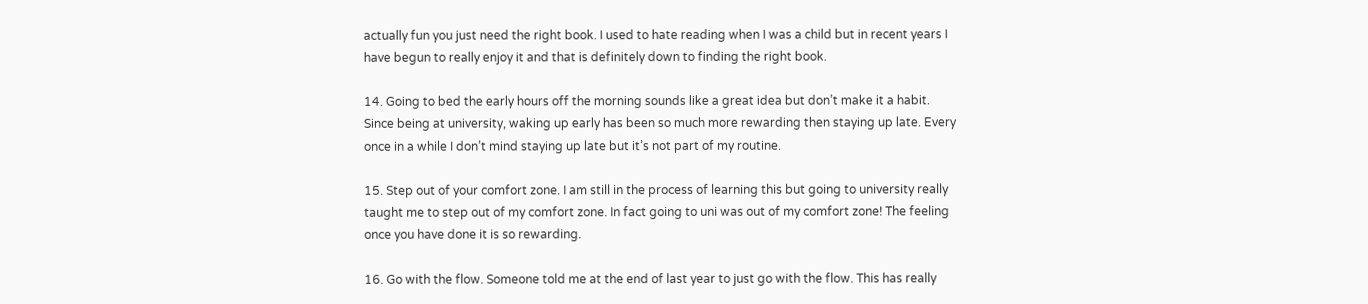actually fun you just need the right book. I used to hate reading when I was a child but in recent years I have begun to really enjoy it and that is definitely down to finding the right book.

14. Going to bed the early hours off the morning sounds like a great idea but don’t make it a habit. Since being at university, waking up early has been so much more rewarding then staying up late. Every once in a while I don’t mind staying up late but it’s not part of my routine.

15. Step out of your comfort zone. I am still in the process of learning this but going to university really taught me to step out of my comfort zone. In fact going to uni was out of my comfort zone! The feeling once you have done it is so rewarding.

16. Go with the flow. Someone told me at the end of last year to just go with the flow. This has really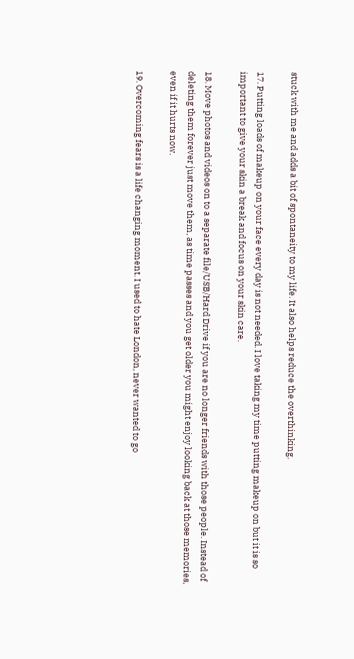stuck with me and adds a bit of spontaneity to my life. It also helps reduce the overthinking.

17. Putting loads of makeup on your face every day is not needed. I love taking my time putting makeup on but it is so important to give your skin a break and focus on your skin care.

18. Move photos and videos on to a separate file/USB/Hard Drive if you are no longer friends with those people. Instead of deleting them forever just move them, as time passes and you get older you might enjoy looking back at those memories, even if it hurts now.

19. Overcoming fears is a life changing moment. I used to hate London, never wanted to go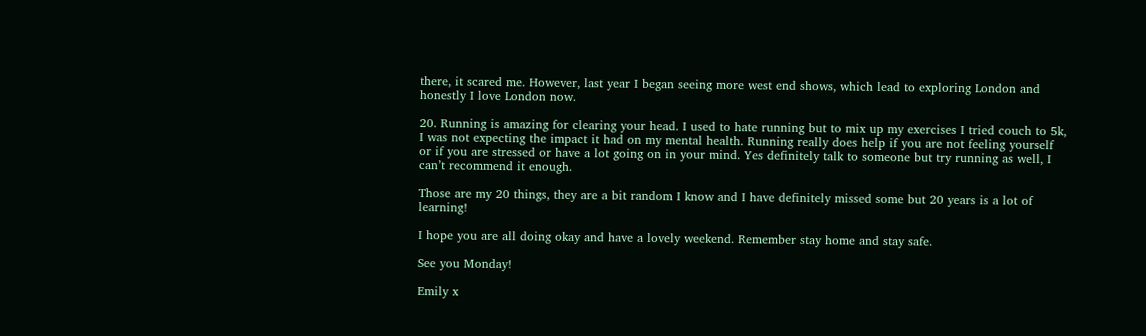there, it scared me. However, last year I began seeing more west end shows, which lead to exploring London and honestly I love London now.

20. Running is amazing for clearing your head. I used to hate running but to mix up my exercises I tried couch to 5k, I was not expecting the impact it had on my mental health. Running really does help if you are not feeling yourself or if you are stressed or have a lot going on in your mind. Yes definitely talk to someone but try running as well, I can’t recommend it enough.

Those are my 20 things, they are a bit random I know and I have definitely missed some but 20 years is a lot of learning!

I hope you are all doing okay and have a lovely weekend. Remember stay home and stay safe.

See you Monday!

Emily x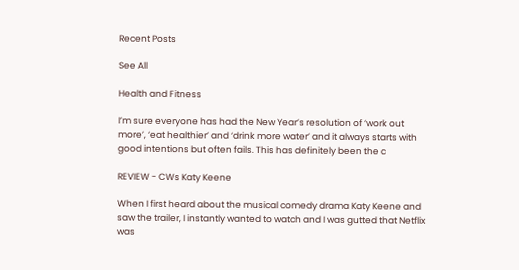Recent Posts

See All

Health and Fitness

I’m sure everyone has had the New Year’s resolution of ‘work out more’, ‘eat healthier’ and ‘drink more water’ and it always starts with good intentions but often fails. This has definitely been the c

REVIEW - CWs Katy Keene

When I first heard about the musical comedy drama Katy Keene and saw the trailer, I instantly wanted to watch and I was gutted that Netflix was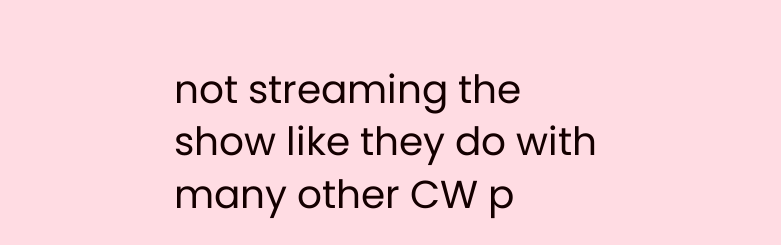not streaming the show like they do with many other CW p